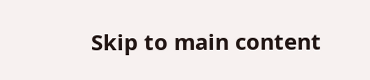Skip to main content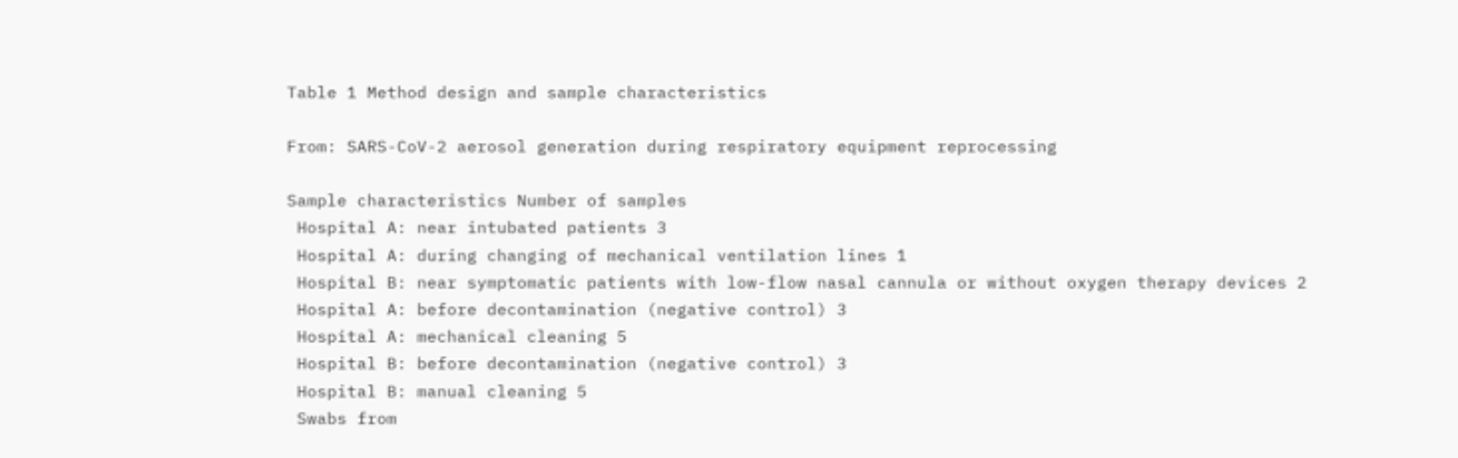Table 1 Method design and sample characteristics

From: SARS-CoV-2 aerosol generation during respiratory equipment reprocessing

Sample characteristics Number of samples
 Hospital A: near intubated patients 3
 Hospital A: during changing of mechanical ventilation lines 1
 Hospital B: near symptomatic patients with low-flow nasal cannula or without oxygen therapy devices 2
 Hospital A: before decontamination (negative control) 3
 Hospital A: mechanical cleaning 5
 Hospital B: before decontamination (negative control) 3
 Hospital B: manual cleaning 5
 Swabs from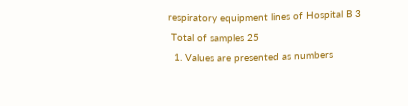respiratory equipment lines of Hospital B 3
 Total of samples 25
  1. Values are presented as numbers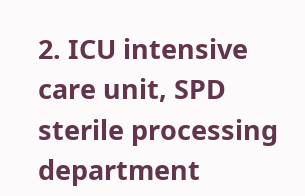2. ICU intensive care unit, SPD sterile processing department